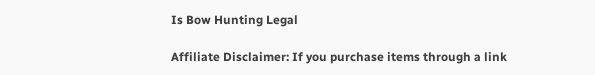Is Bow Hunting Legal

Affiliate Disclaimer: If you purchase items through a link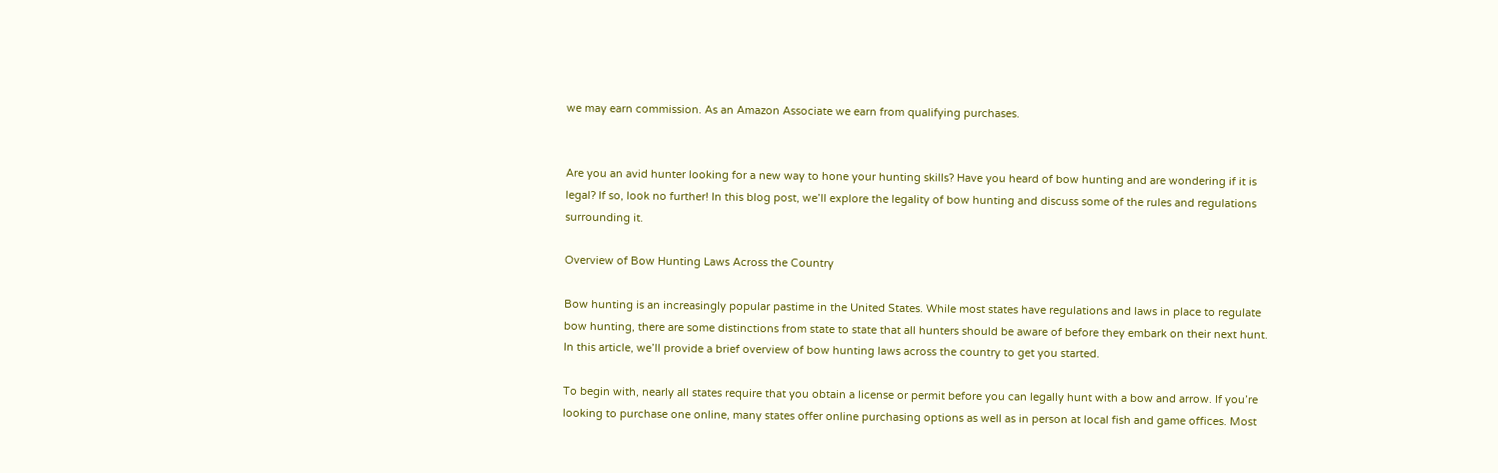we may earn commission. As an Amazon Associate we earn from qualifying purchases.


Are you an avid hunter looking for a new way to hone your hunting skills? Have you heard of bow hunting and are wondering if it is legal? If so, look no further! In this blog post, we’ll explore the legality of bow hunting and discuss some of the rules and regulations surrounding it.

Overview of Bow Hunting Laws Across the Country

Bow hunting is an increasingly popular pastime in the United States. While most states have regulations and laws in place to regulate bow hunting, there are some distinctions from state to state that all hunters should be aware of before they embark on their next hunt. In this article, we’ll provide a brief overview of bow hunting laws across the country to get you started.

To begin with, nearly all states require that you obtain a license or permit before you can legally hunt with a bow and arrow. If you’re looking to purchase one online, many states offer online purchasing options as well as in person at local fish and game offices. Most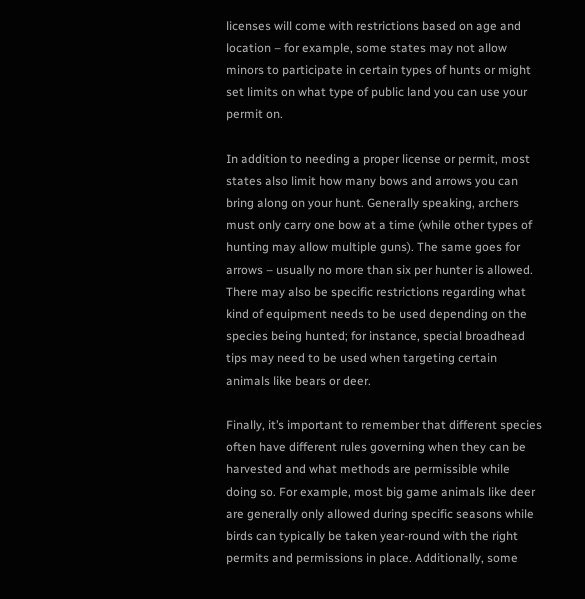licenses will come with restrictions based on age and location – for example, some states may not allow minors to participate in certain types of hunts or might set limits on what type of public land you can use your permit on.

In addition to needing a proper license or permit, most states also limit how many bows and arrows you can bring along on your hunt. Generally speaking, archers must only carry one bow at a time (while other types of hunting may allow multiple guns). The same goes for arrows – usually no more than six per hunter is allowed. There may also be specific restrictions regarding what kind of equipment needs to be used depending on the species being hunted; for instance, special broadhead tips may need to be used when targeting certain animals like bears or deer.

Finally, it’s important to remember that different species often have different rules governing when they can be harvested and what methods are permissible while doing so. For example, most big game animals like deer are generally only allowed during specific seasons while birds can typically be taken year-round with the right permits and permissions in place. Additionally, some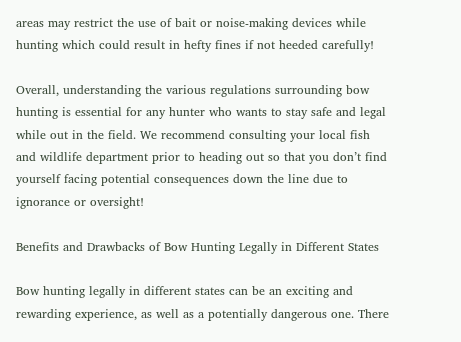areas may restrict the use of bait or noise-making devices while hunting which could result in hefty fines if not heeded carefully!

Overall, understanding the various regulations surrounding bow hunting is essential for any hunter who wants to stay safe and legal while out in the field. We recommend consulting your local fish and wildlife department prior to heading out so that you don’t find yourself facing potential consequences down the line due to ignorance or oversight!

Benefits and Drawbacks of Bow Hunting Legally in Different States

Bow hunting legally in different states can be an exciting and rewarding experience, as well as a potentially dangerous one. There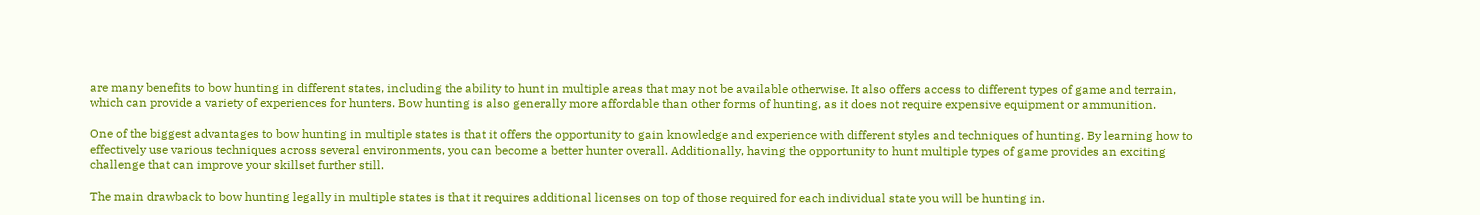are many benefits to bow hunting in different states, including the ability to hunt in multiple areas that may not be available otherwise. It also offers access to different types of game and terrain, which can provide a variety of experiences for hunters. Bow hunting is also generally more affordable than other forms of hunting, as it does not require expensive equipment or ammunition.

One of the biggest advantages to bow hunting in multiple states is that it offers the opportunity to gain knowledge and experience with different styles and techniques of hunting. By learning how to effectively use various techniques across several environments, you can become a better hunter overall. Additionally, having the opportunity to hunt multiple types of game provides an exciting challenge that can improve your skillset further still.

The main drawback to bow hunting legally in multiple states is that it requires additional licenses on top of those required for each individual state you will be hunting in.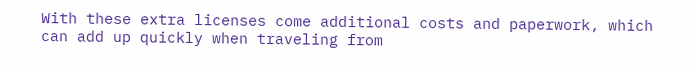With these extra licenses come additional costs and paperwork, which can add up quickly when traveling from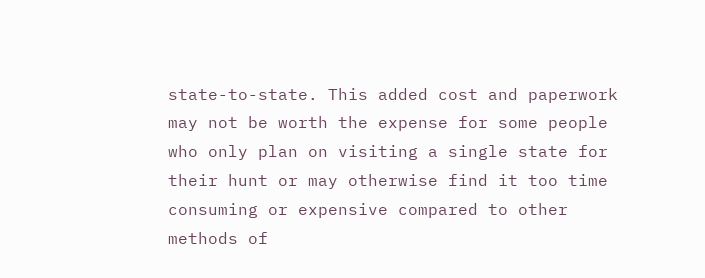state-to-state. This added cost and paperwork may not be worth the expense for some people who only plan on visiting a single state for their hunt or may otherwise find it too time consuming or expensive compared to other methods of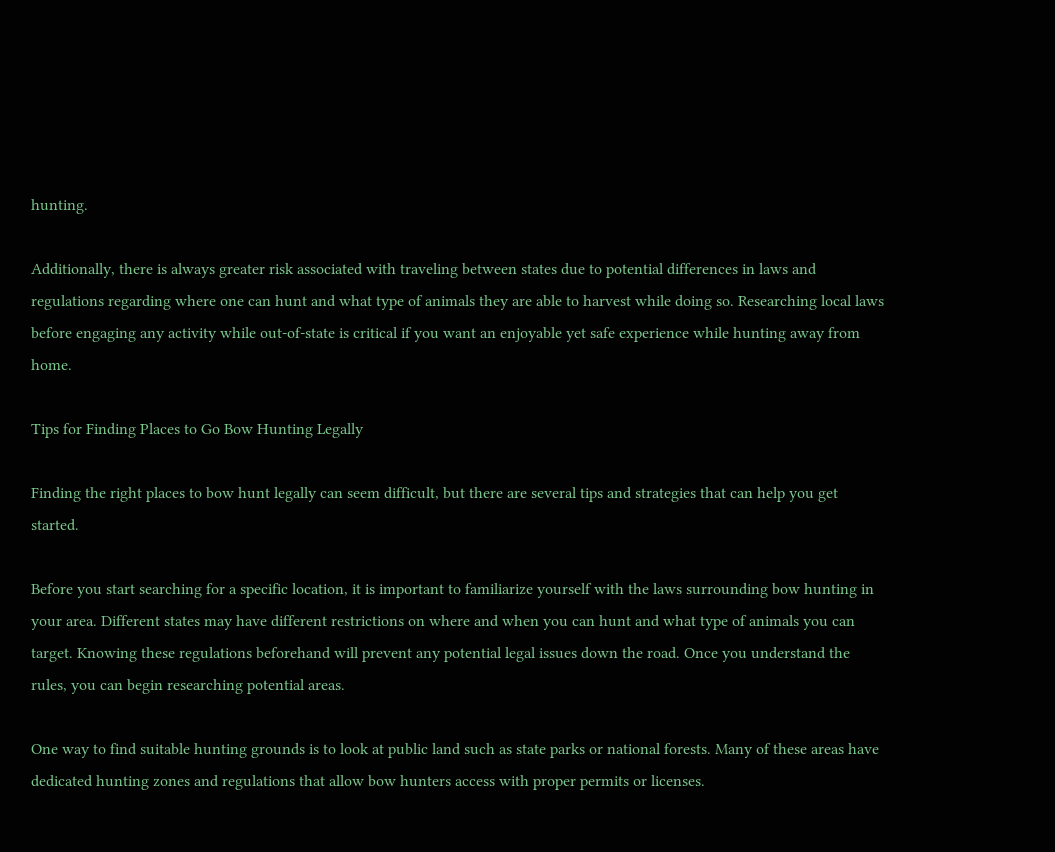hunting.

Additionally, there is always greater risk associated with traveling between states due to potential differences in laws and regulations regarding where one can hunt and what type of animals they are able to harvest while doing so. Researching local laws before engaging any activity while out-of-state is critical if you want an enjoyable yet safe experience while hunting away from home.

Tips for Finding Places to Go Bow Hunting Legally

Finding the right places to bow hunt legally can seem difficult, but there are several tips and strategies that can help you get started.

Before you start searching for a specific location, it is important to familiarize yourself with the laws surrounding bow hunting in your area. Different states may have different restrictions on where and when you can hunt and what type of animals you can target. Knowing these regulations beforehand will prevent any potential legal issues down the road. Once you understand the rules, you can begin researching potential areas.

One way to find suitable hunting grounds is to look at public land such as state parks or national forests. Many of these areas have dedicated hunting zones and regulations that allow bow hunters access with proper permits or licenses.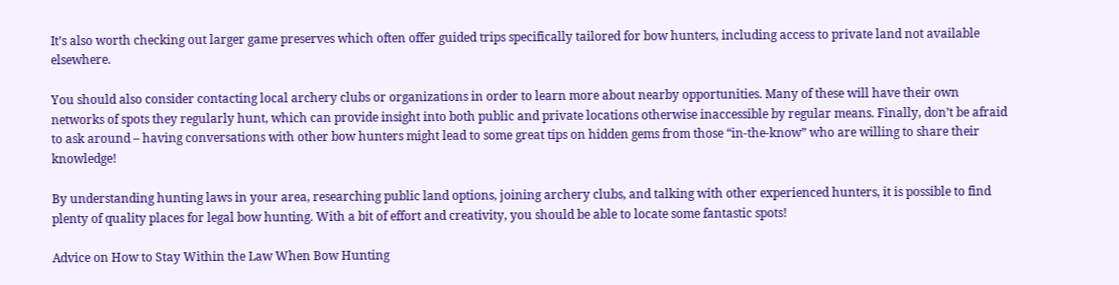It’s also worth checking out larger game preserves which often offer guided trips specifically tailored for bow hunters, including access to private land not available elsewhere.

You should also consider contacting local archery clubs or organizations in order to learn more about nearby opportunities. Many of these will have their own networks of spots they regularly hunt, which can provide insight into both public and private locations otherwise inaccessible by regular means. Finally, don’t be afraid to ask around – having conversations with other bow hunters might lead to some great tips on hidden gems from those “in-the-know” who are willing to share their knowledge!

By understanding hunting laws in your area, researching public land options, joining archery clubs, and talking with other experienced hunters, it is possible to find plenty of quality places for legal bow hunting. With a bit of effort and creativity, you should be able to locate some fantastic spots!

Advice on How to Stay Within the Law When Bow Hunting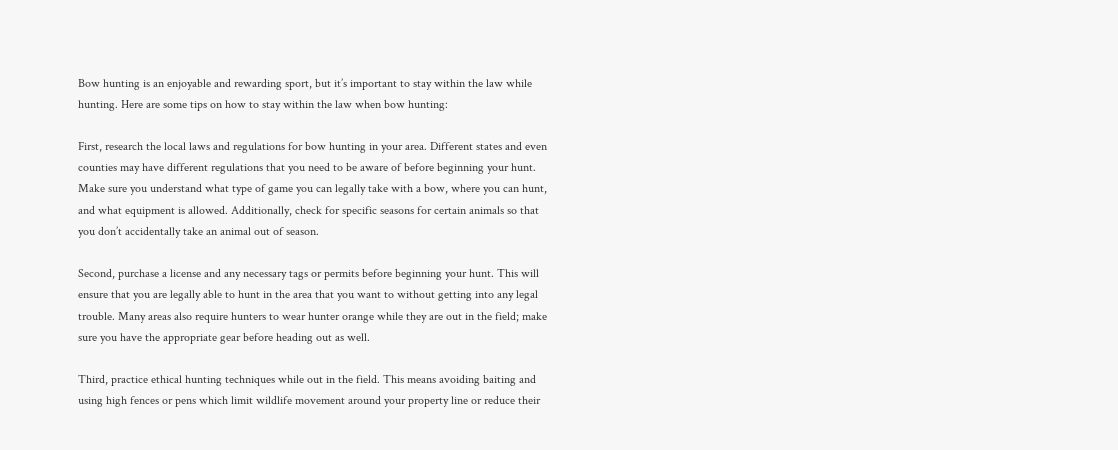Bow hunting is an enjoyable and rewarding sport, but it’s important to stay within the law while hunting. Here are some tips on how to stay within the law when bow hunting:

First, research the local laws and regulations for bow hunting in your area. Different states and even counties may have different regulations that you need to be aware of before beginning your hunt. Make sure you understand what type of game you can legally take with a bow, where you can hunt, and what equipment is allowed. Additionally, check for specific seasons for certain animals so that you don’t accidentally take an animal out of season.

Second, purchase a license and any necessary tags or permits before beginning your hunt. This will ensure that you are legally able to hunt in the area that you want to without getting into any legal trouble. Many areas also require hunters to wear hunter orange while they are out in the field; make sure you have the appropriate gear before heading out as well.

Third, practice ethical hunting techniques while out in the field. This means avoiding baiting and using high fences or pens which limit wildlife movement around your property line or reduce their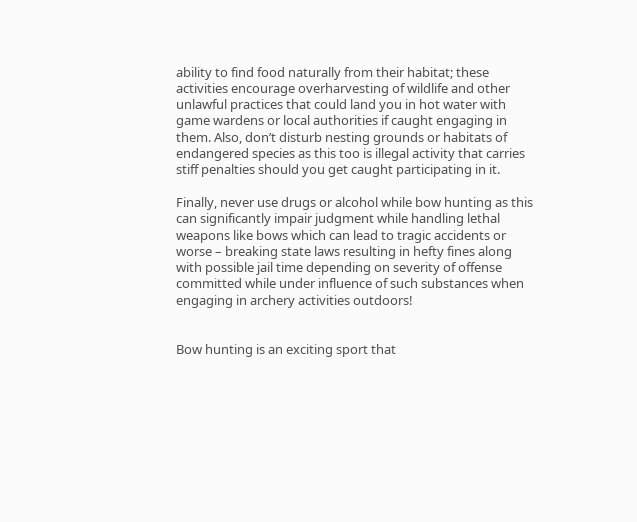ability to find food naturally from their habitat; these activities encourage overharvesting of wildlife and other unlawful practices that could land you in hot water with game wardens or local authorities if caught engaging in them. Also, don’t disturb nesting grounds or habitats of endangered species as this too is illegal activity that carries stiff penalties should you get caught participating in it.

Finally, never use drugs or alcohol while bow hunting as this can significantly impair judgment while handling lethal weapons like bows which can lead to tragic accidents or worse – breaking state laws resulting in hefty fines along with possible jail time depending on severity of offense committed while under influence of such substances when engaging in archery activities outdoors!


Bow hunting is an exciting sport that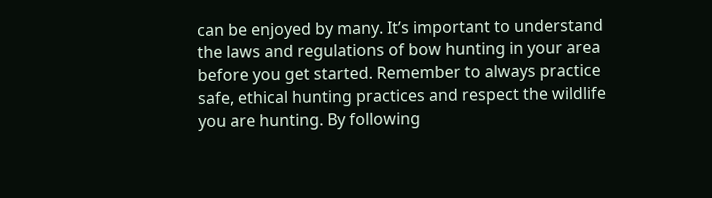can be enjoyed by many. It’s important to understand the laws and regulations of bow hunting in your area before you get started. Remember to always practice safe, ethical hunting practices and respect the wildlife you are hunting. By following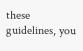these guidelines, you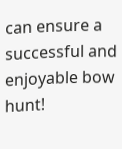can ensure a successful and enjoyable bow hunt!